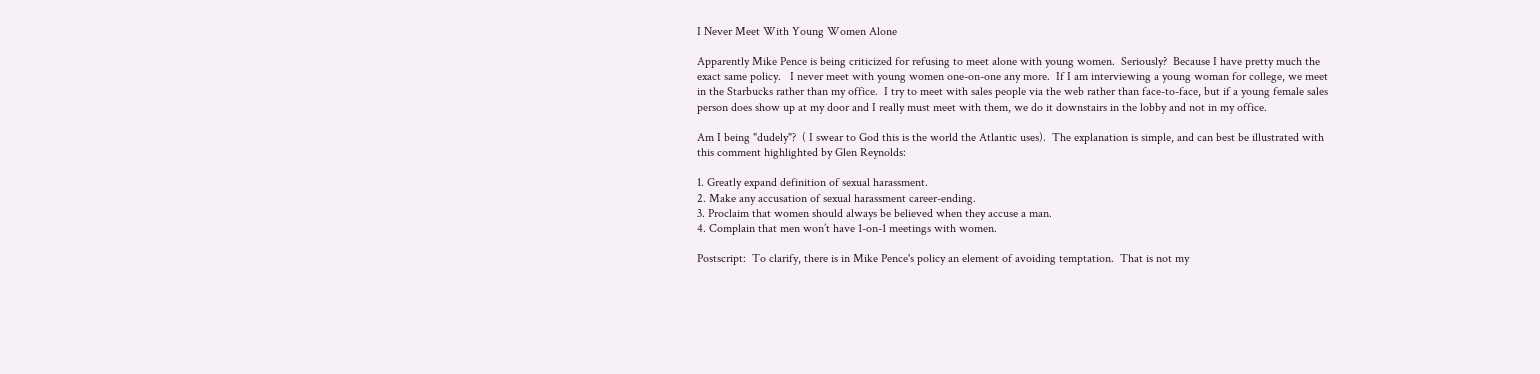I Never Meet With Young Women Alone

Apparently Mike Pence is being criticized for refusing to meet alone with young women.  Seriously?  Because I have pretty much the exact same policy.   I never meet with young women one-on-one any more.  If I am interviewing a young woman for college, we meet in the Starbucks rather than my office.  I try to meet with sales people via the web rather than face-to-face, but if a young female sales person does show up at my door and I really must meet with them, we do it downstairs in the lobby and not in my office.

Am I being "dudely"?  ( I swear to God this is the world the Atlantic uses).  The explanation is simple, and can best be illustrated with this comment highlighted by Glen Reynolds:

1. Greatly expand definition of sexual harassment.
2. Make any accusation of sexual harassment career-ending.
3. Proclaim that women should always be believed when they accuse a man.
4. Complain that men won’t have 1-on-1 meetings with women.

Postscript:  To clarify, there is in Mike Pence's policy an element of avoiding temptation.  That is not my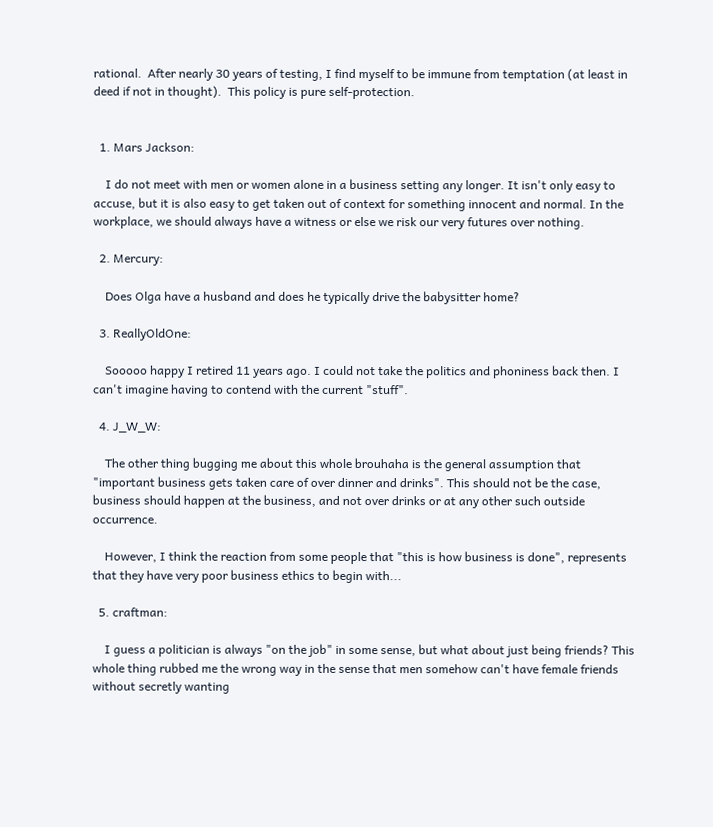rational.  After nearly 30 years of testing, I find myself to be immune from temptation (at least in deed if not in thought).  This policy is pure self-protection.


  1. Mars Jackson:

    I do not meet with men or women alone in a business setting any longer. It isn't only easy to accuse, but it is also easy to get taken out of context for something innocent and normal. In the workplace, we should always have a witness or else we risk our very futures over nothing.

  2. Mercury:

    Does Olga have a husband and does he typically drive the babysitter home?

  3. ReallyOldOne:

    Sooooo happy I retired 11 years ago. I could not take the politics and phoniness back then. I can't imagine having to contend with the current "stuff".

  4. J_W_W:

    The other thing bugging me about this whole brouhaha is the general assumption that "important business gets taken care of over dinner and drinks". This should not be the case, business should happen at the business, and not over drinks or at any other such outside occurrence.

    However, I think the reaction from some people that "this is how business is done", represents that they have very poor business ethics to begin with...

  5. craftman:

    I guess a politician is always "on the job" in some sense, but what about just being friends? This whole thing rubbed me the wrong way in the sense that men somehow can't have female friends without secretly wanting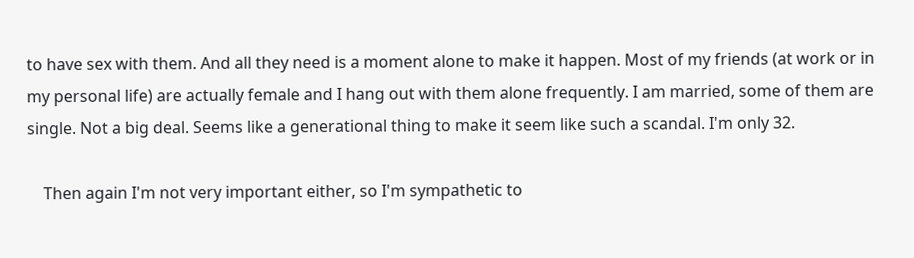to have sex with them. And all they need is a moment alone to make it happen. Most of my friends (at work or in my personal life) are actually female and I hang out with them alone frequently. I am married, some of them are single. Not a big deal. Seems like a generational thing to make it seem like such a scandal. I'm only 32.

    Then again I'm not very important either, so I'm sympathetic to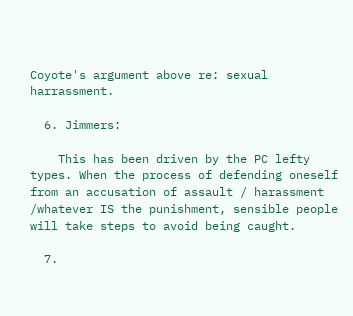Coyote's argument above re: sexual harrassment.

  6. Jimmers:

    This has been driven by the PC lefty types. When the process of defending oneself from an accusation of assault / harassment /whatever IS the punishment, sensible people will take steps to avoid being caught.

  7.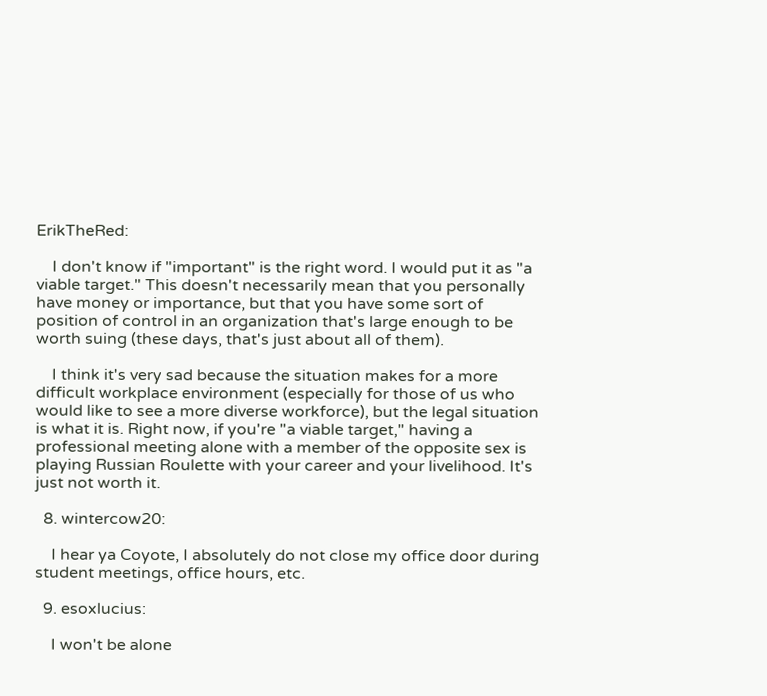ErikTheRed:

    I don't know if "important" is the right word. I would put it as "a viable target." This doesn't necessarily mean that you personally have money or importance, but that you have some sort of position of control in an organization that's large enough to be worth suing (these days, that's just about all of them).

    I think it's very sad because the situation makes for a more difficult workplace environment (especially for those of us who would like to see a more diverse workforce), but the legal situation is what it is. Right now, if you're "a viable target," having a professional meeting alone with a member of the opposite sex is playing Russian Roulette with your career and your livelihood. It's just not worth it.

  8. wintercow20:

    I hear ya Coyote, I absolutely do not close my office door during student meetings, office hours, etc.

  9. esoxlucius:

    I won't be alone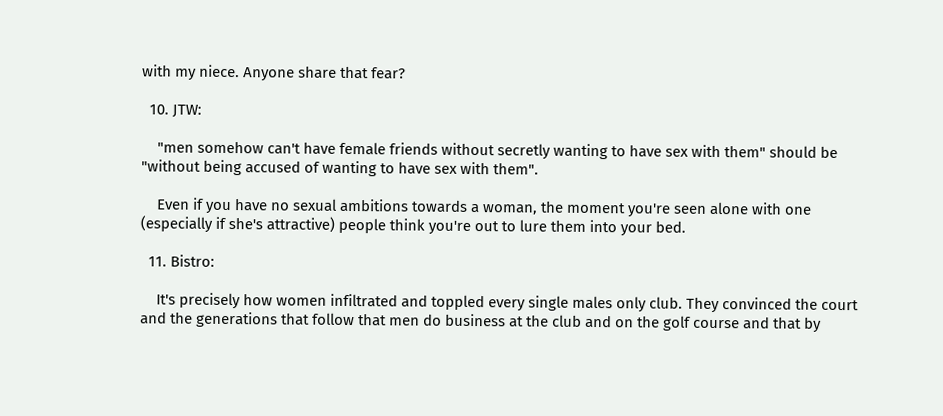with my niece. Anyone share that fear?

  10. JTW:

    "men somehow can't have female friends without secretly wanting to have sex with them" should be "without being accused of wanting to have sex with them".

    Even if you have no sexual ambitions towards a woman, the moment you're seen alone with one (especially if she's attractive) people think you're out to lure them into your bed.

  11. Bistro:

    It's precisely how women infiltrated and toppled every single males only club. They convinced the court and the generations that follow that men do business at the club and on the golf course and that by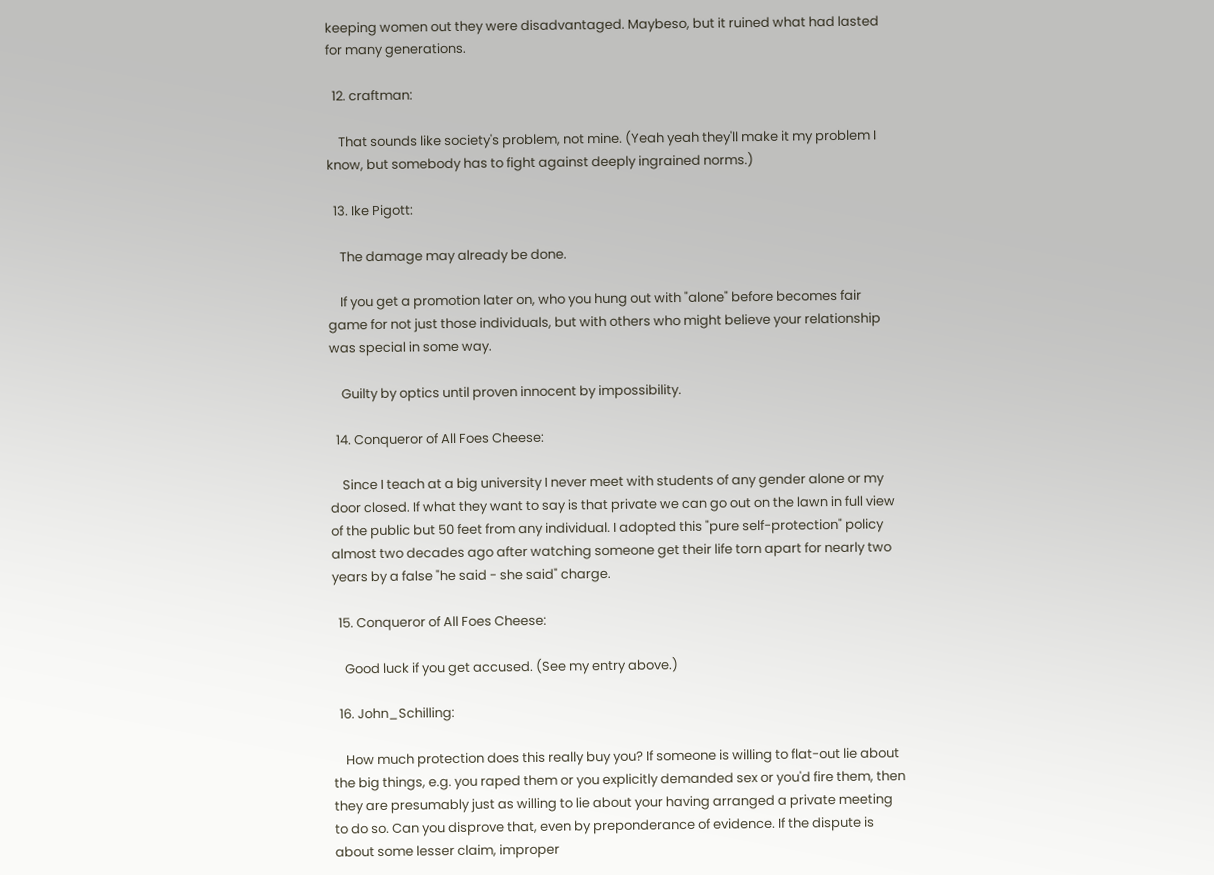keeping women out they were disadvantaged. Maybeso, but it ruined what had lasted for many generations.

  12. craftman:

    That sounds like society's problem, not mine. (Yeah yeah they'll make it my problem I know, but somebody has to fight against deeply ingrained norms.)

  13. Ike Pigott:

    The damage may already be done.

    If you get a promotion later on, who you hung out with "alone" before becomes fair game for not just those individuals, but with others who might believe your relationship was special in some way.

    Guilty by optics until proven innocent by impossibility.

  14. Conqueror of All Foes Cheese:

    Since I teach at a big university I never meet with students of any gender alone or my door closed. If what they want to say is that private we can go out on the lawn in full view of the public but 50 feet from any individual. I adopted this "pure self-protection" policy almost two decades ago after watching someone get their life torn apart for nearly two years by a false "he said - she said" charge.

  15. Conqueror of All Foes Cheese:

    Good luck if you get accused. (See my entry above.)

  16. John_Schilling:

    How much protection does this really buy you? If someone is willing to flat-out lie about the big things, e.g. you raped them or you explicitly demanded sex or you'd fire them, then they are presumably just as willing to lie about your having arranged a private meeting to do so. Can you disprove that, even by preponderance of evidence. If the dispute is about some lesser claim, improper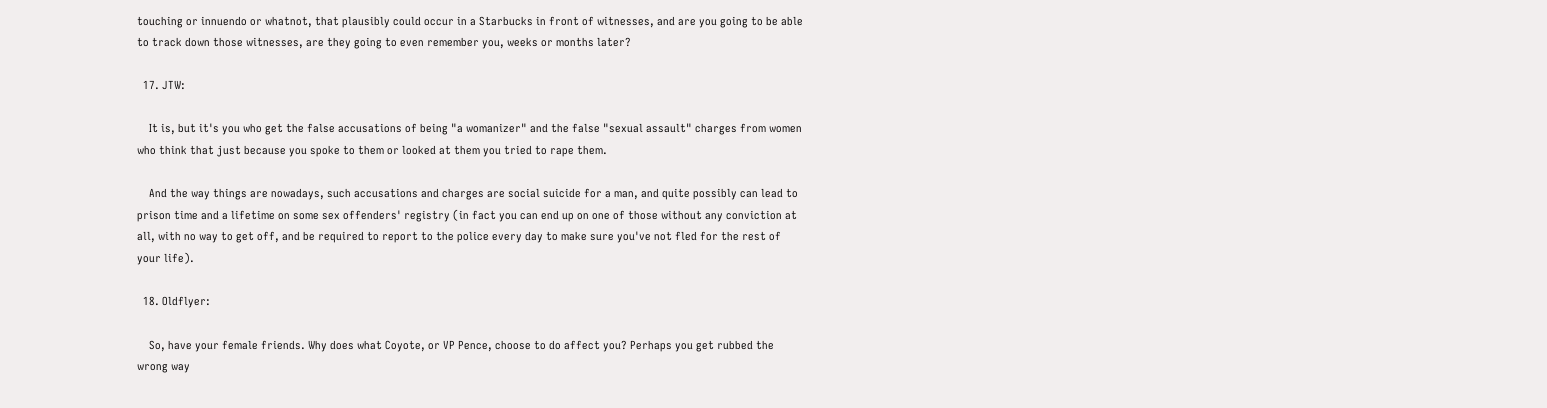touching or innuendo or whatnot, that plausibly could occur in a Starbucks in front of witnesses, and are you going to be able to track down those witnesses, are they going to even remember you, weeks or months later?

  17. JTW:

    It is, but it's you who get the false accusations of being "a womanizer" and the false "sexual assault" charges from women who think that just because you spoke to them or looked at them you tried to rape them.

    And the way things are nowadays, such accusations and charges are social suicide for a man, and quite possibly can lead to prison time and a lifetime on some sex offenders' registry (in fact you can end up on one of those without any conviction at all, with no way to get off, and be required to report to the police every day to make sure you've not fled for the rest of your life).

  18. Oldflyer:

    So, have your female friends. Why does what Coyote, or VP Pence, choose to do affect you? Perhaps you get rubbed the wrong way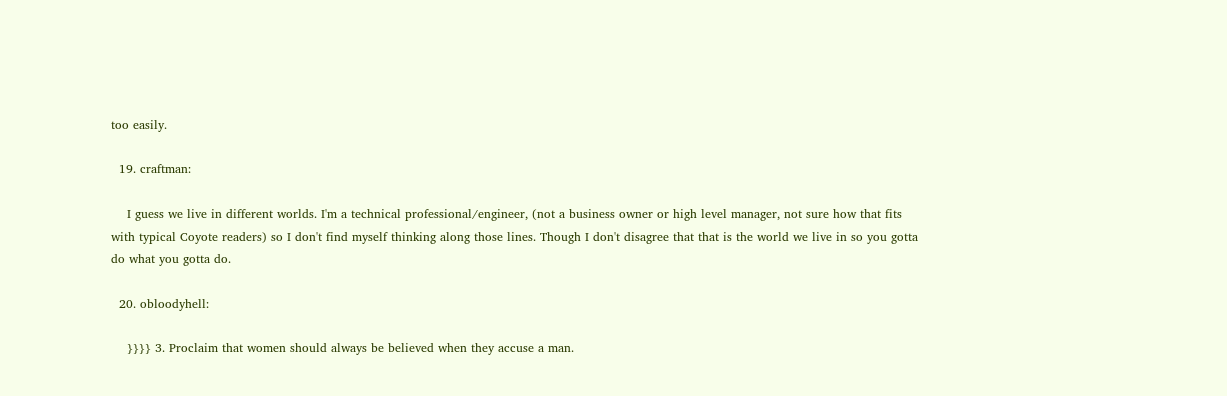too easily.

  19. craftman:

    I guess we live in different worlds. I'm a technical professional/engineer, (not a business owner or high level manager, not sure how that fits with typical Coyote readers) so I don't find myself thinking along those lines. Though I don't disagree that that is the world we live in so you gotta do what you gotta do.

  20. obloodyhell:

    }}}} 3. Proclaim that women should always be believed when they accuse a man.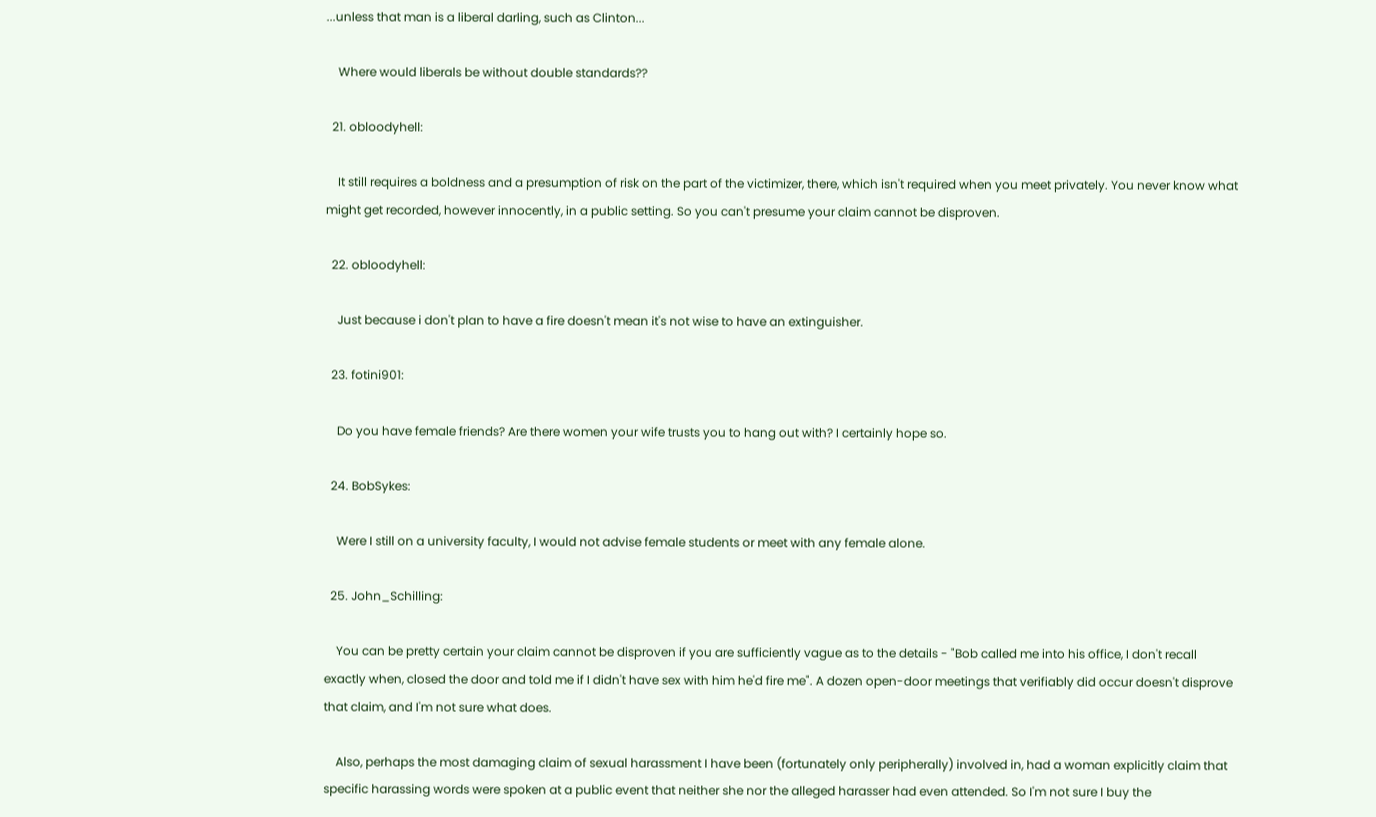...unless that man is a liberal darling, such as Clinton...

    Where would liberals be without double standards??

  21. obloodyhell:

    It still requires a boldness and a presumption of risk on the part of the victimizer, there, which isn't required when you meet privately. You never know what might get recorded, however innocently, in a public setting. So you can't presume your claim cannot be disproven.

  22. obloodyhell:

    Just because i don't plan to have a fire doesn't mean it's not wise to have an extinguisher.

  23. fotini901:

    Do you have female friends? Are there women your wife trusts you to hang out with? I certainly hope so.

  24. BobSykes:

    Were I still on a university faculty, I would not advise female students or meet with any female alone.

  25. John_Schilling:

    You can be pretty certain your claim cannot be disproven if you are sufficiently vague as to the details - "Bob called me into his office, I don't recall exactly when, closed the door and told me if I didn't have sex with him he'd fire me". A dozen open-door meetings that verifiably did occur doesn't disprove that claim, and I'm not sure what does.

    Also, perhaps the most damaging claim of sexual harassment I have been (fortunately only peripherally) involved in, had a woman explicitly claim that specific harassing words were spoken at a public event that neither she nor the alleged harasser had even attended. So I'm not sure I buy the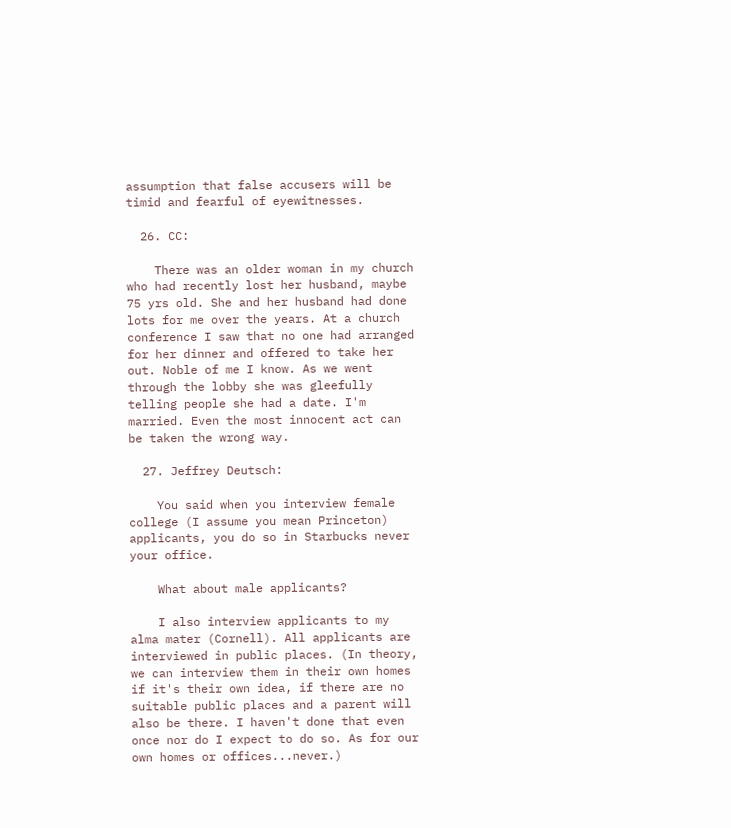assumption that false accusers will be timid and fearful of eyewitnesses.

  26. CC:

    There was an older woman in my church who had recently lost her husband, maybe 75 yrs old. She and her husband had done lots for me over the years. At a church conference I saw that no one had arranged for her dinner and offered to take her out. Noble of me I know. As we went through the lobby she was gleefully telling people she had a date. I'm married. Even the most innocent act can be taken the wrong way.

  27. Jeffrey Deutsch:

    You said when you interview female college (I assume you mean Princeton) applicants, you do so in Starbucks never your office.

    What about male applicants?

    I also interview applicants to my alma mater (Cornell). All applicants are interviewed in public places. (In theory, we can interview them in their own homes if it's their own idea, if there are no suitable public places and a parent will also be there. I haven't done that even once nor do I expect to do so. As for our own homes or offices...never.)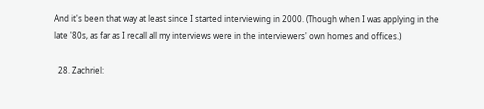And it's been that way at least since I started interviewing in 2000. (Though when I was applying in the late '80s, as far as I recall all my interviews were in the interviewers' own homes and offices.)

  28. Zachriel: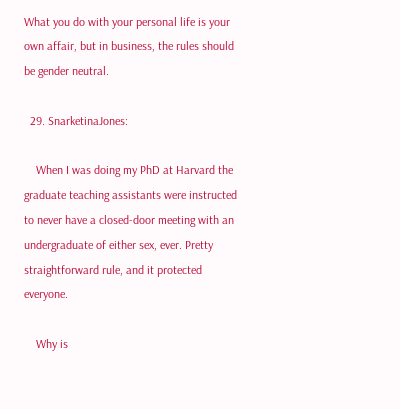What you do with your personal life is your own affair, but in business, the rules should be gender neutral.

  29. SnarketinaJones:

    When I was doing my PhD at Harvard the graduate teaching assistants were instructed to never have a closed-door meeting with an undergraduate of either sex, ever. Pretty straightforward rule, and it protected everyone.

    Why is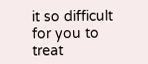it so difficult for you to treat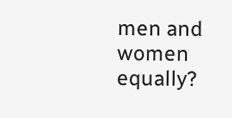men and women equally?